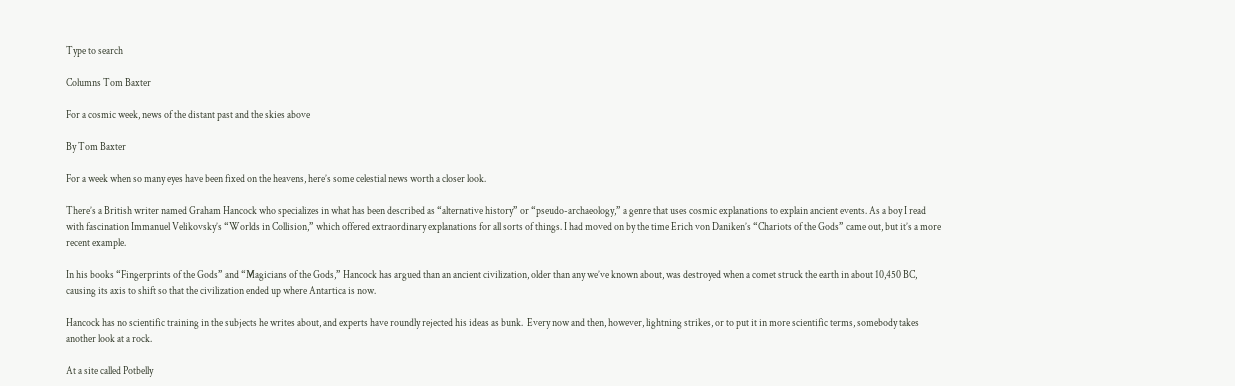Type to search

Columns Tom Baxter

For a cosmic week, news of the distant past and the skies above

By Tom Baxter

For a week when so many eyes have been fixed on the heavens, here’s some celestial news worth a closer look.

There’s a British writer named Graham Hancock who specializes in what has been described as “alternative history” or “pseudo-archaeology,” a genre that uses cosmic explanations to explain ancient events. As a boy I read with fascination Immanuel Velikovsky’s “Worlds in Collision,” which offered extraordinary explanations for all sorts of things. I had moved on by the time Erich von Daniken’s “Chariots of the Gods” came out, but it’s a more recent example.

In his books “Fingerprints of the Gods” and “Magicians of the Gods,” Hancock has argued than an ancient civilization, older than any we’ve known about, was destroyed when a comet struck the earth in about 10,450 BC, causing its axis to shift so that the civilization ended up where Antartica is now.

Hancock has no scientific training in the subjects he writes about, and experts have roundly rejected his ideas as bunk.  Every now and then, however, lightning strikes, or to put it in more scientific terms, somebody takes another look at a rock.

At a site called Potbelly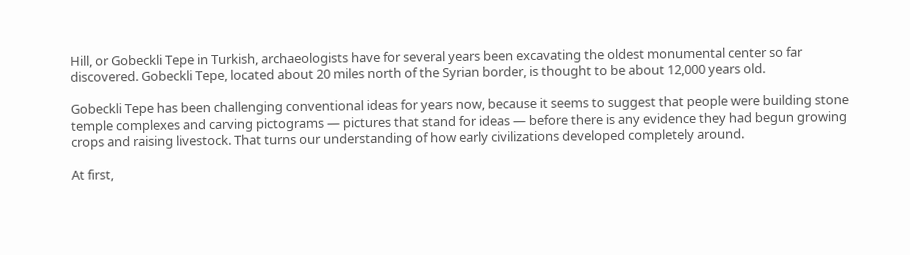Hill, or Gobeckli Tepe in Turkish, archaeologists have for several years been excavating the oldest monumental center so far discovered. Gobeckli Tepe, located about 20 miles north of the Syrian border, is thought to be about 12,000 years old.

Gobeckli Tepe has been challenging conventional ideas for years now, because it seems to suggest that people were building stone temple complexes and carving pictograms — pictures that stand for ideas — before there is any evidence they had begun growing crops and raising livestock. That turns our understanding of how early civilizations developed completely around.

At first,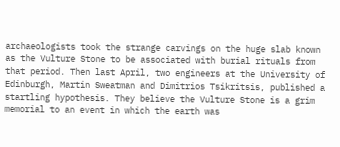archaeologists took the strange carvings on the huge slab known as the Vulture Stone to be associated with burial rituals from that period. Then last April, two engineers at the University of Edinburgh, Martin Sweatman and Dimitrios Tsikritsis, published a startling hypothesis. They believe the Vulture Stone is a grim memorial to an event in which the earth was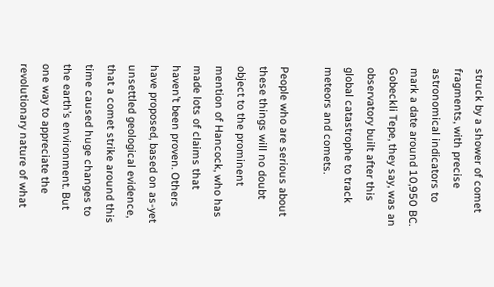struck by a shower of comet fragments, with precise astronomical indicators to mark a date around 10,950 BC. Gobeckli Tepe, they say, was an observatory built after this global catastrophe to track meteors and comets.

People who are serious about these things will no doubt object to the prominent mention of Hancock, who has made lots of claims that haven’t been proven. Others have proposed, based on as-yet unsettled geological evidence, that a comet strike around this time caused huge changes to the earth’s environment. But one way to appreciate the revolutionary nature of what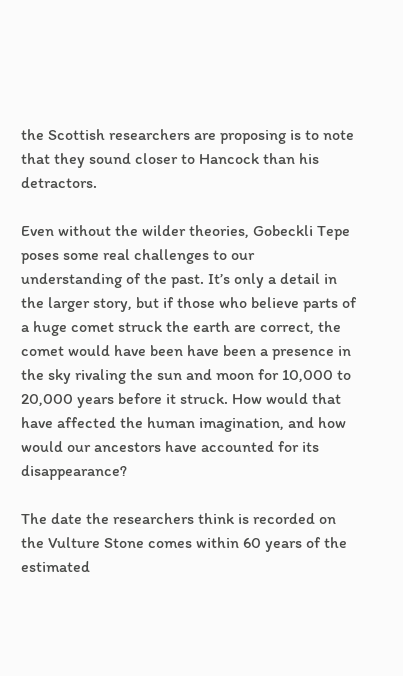the Scottish researchers are proposing is to note that they sound closer to Hancock than his detractors.

Even without the wilder theories, Gobeckli Tepe poses some real challenges to our understanding of the past. It’s only a detail in the larger story, but if those who believe parts of a huge comet struck the earth are correct, the comet would have been have been a presence in the sky rivaling the sun and moon for 10,000 to 20,000 years before it struck. How would that have affected the human imagination, and how would our ancestors have accounted for its disappearance?

The date the researchers think is recorded on the Vulture Stone comes within 60 years of the estimated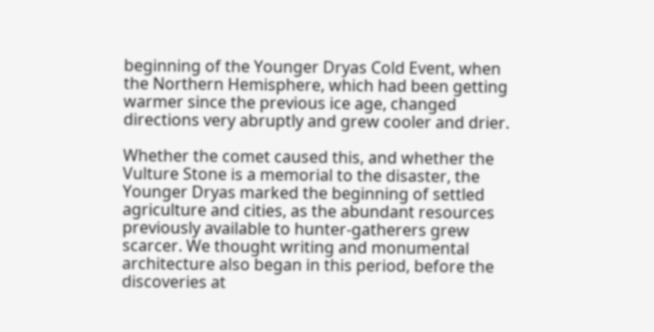beginning of the Younger Dryas Cold Event, when the Northern Hemisphere, which had been getting warmer since the previous ice age, changed directions very abruptly and grew cooler and drier.

Whether the comet caused this, and whether the Vulture Stone is a memorial to the disaster, the Younger Dryas marked the beginning of settled agriculture and cities, as the abundant resources previously available to hunter-gatherers grew scarcer. We thought writing and monumental architecture also began in this period, before the discoveries at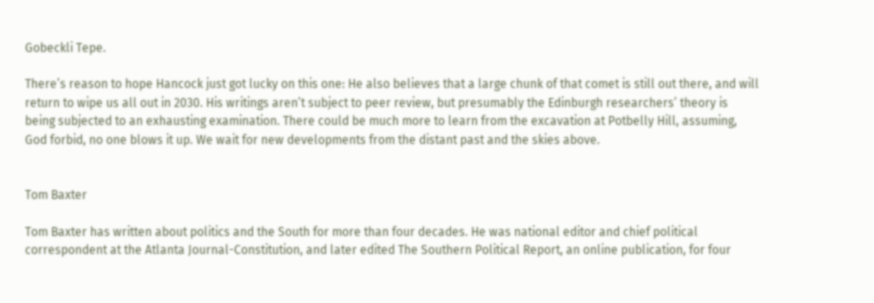Gobeckli Tepe.

There’s reason to hope Hancock just got lucky on this one: He also believes that a large chunk of that comet is still out there, and will return to wipe us all out in 2030. His writings aren’t subject to peer review, but presumably the Edinburgh researchers’ theory is being subjected to an exhausting examination. There could be much more to learn from the excavation at Potbelly Hill, assuming, God forbid, no one blows it up. We wait for new developments from the distant past and the skies above.


Tom Baxter

Tom Baxter has written about politics and the South for more than four decades. He was national editor and chief political correspondent at the Atlanta Journal-Constitution, and later edited The Southern Political Report, an online publication, for four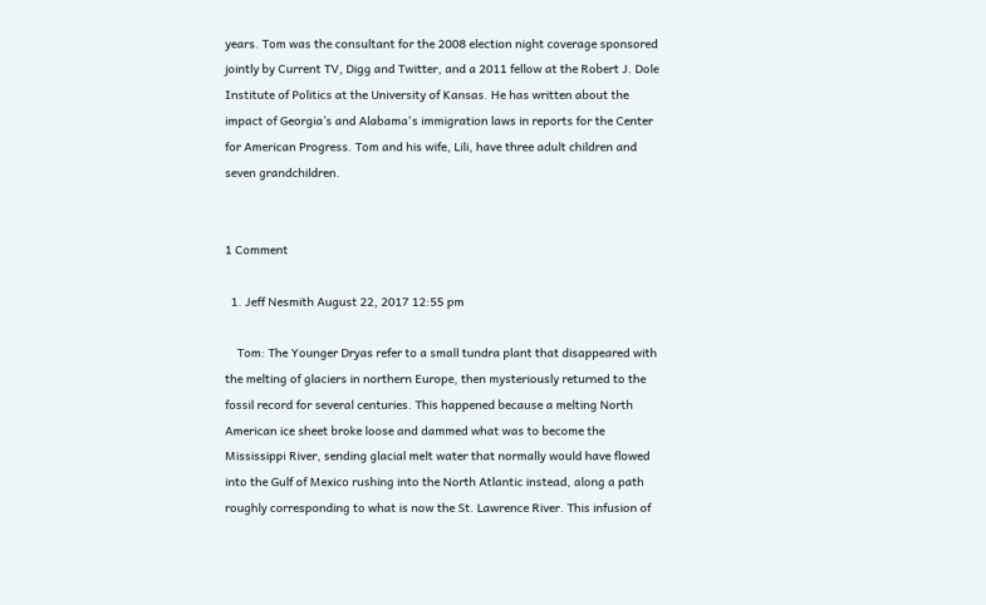years. Tom was the consultant for the 2008 election night coverage sponsored jointly by Current TV, Digg and Twitter, and a 2011 fellow at the Robert J. Dole Institute of Politics at the University of Kansas. He has written about the impact of Georgia’s and Alabama's immigration laws in reports for the Center for American Progress. Tom and his wife, Lili, have three adult children and seven grandchildren.


1 Comment

  1. Jeff Nesmith August 22, 2017 12:55 pm

    Tom: The Younger Dryas refer to a small tundra plant that disappeared with the melting of glaciers in northern Europe, then mysteriously returned to the fossil record for several centuries. This happened because a melting North American ice sheet broke loose and dammed what was to become the Mississippi River, sending glacial melt water that normally would have flowed into the Gulf of Mexico rushing into the North Atlantic instead, along a path roughly corresponding to what is now the St. Lawrence River. This infusion of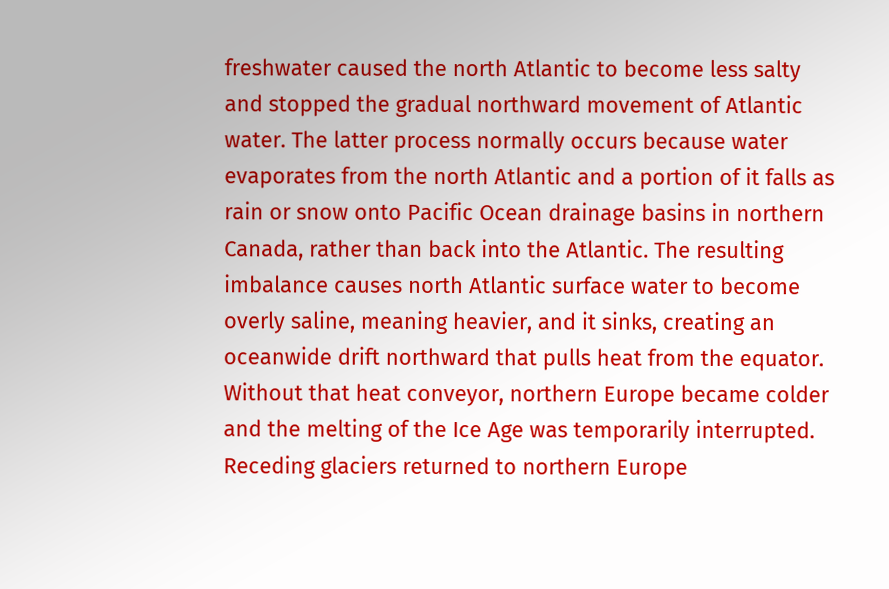freshwater caused the north Atlantic to become less salty and stopped the gradual northward movement of Atlantic water. The latter process normally occurs because water evaporates from the north Atlantic and a portion of it falls as rain or snow onto Pacific Ocean drainage basins in northern Canada, rather than back into the Atlantic. The resulting imbalance causes north Atlantic surface water to become overly saline, meaning heavier, and it sinks, creating an oceanwide drift northward that pulls heat from the equator. Without that heat conveyor, northern Europe became colder and the melting of the Ice Age was temporarily interrupted. Receding glaciers returned to northern Europe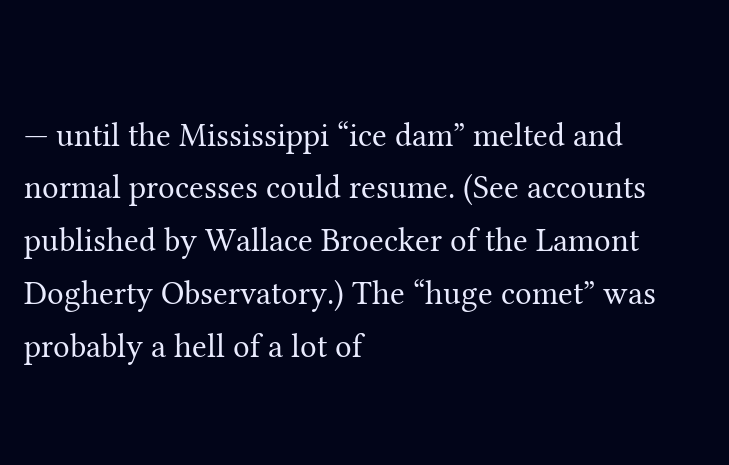— until the Mississippi “ice dam” melted and normal processes could resume. (See accounts published by Wallace Broecker of the Lamont Dogherty Observatory.) The “huge comet” was probably a hell of a lot of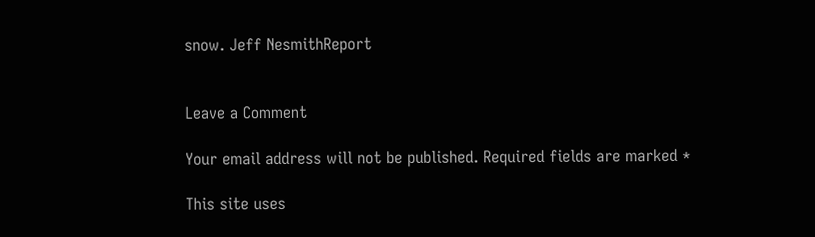snow. Jeff NesmithReport


Leave a Comment

Your email address will not be published. Required fields are marked *

This site uses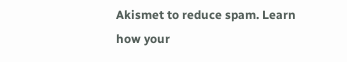Akismet to reduce spam. Learn how your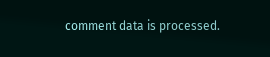comment data is processed.